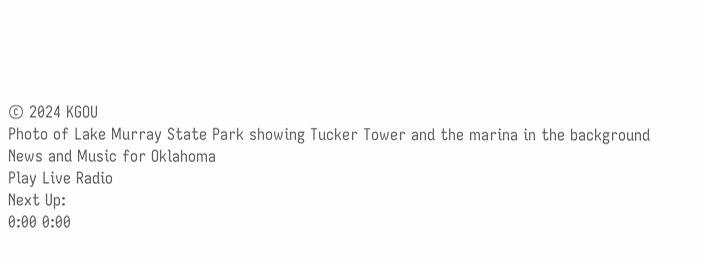© 2024 KGOU
Photo of Lake Murray State Park showing Tucker Tower and the marina in the background
News and Music for Oklahoma
Play Live Radio
Next Up:
0:00 0:00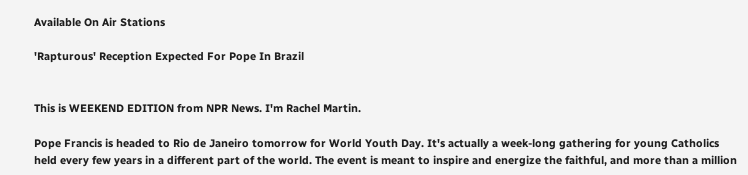Available On Air Stations

'Rapturous' Reception Expected For Pope In Brazil


This is WEEKEND EDITION from NPR News. I'm Rachel Martin.

Pope Francis is headed to Rio de Janeiro tomorrow for World Youth Day. It's actually a week-long gathering for young Catholics held every few years in a different part of the world. The event is meant to inspire and energize the faithful, and more than a million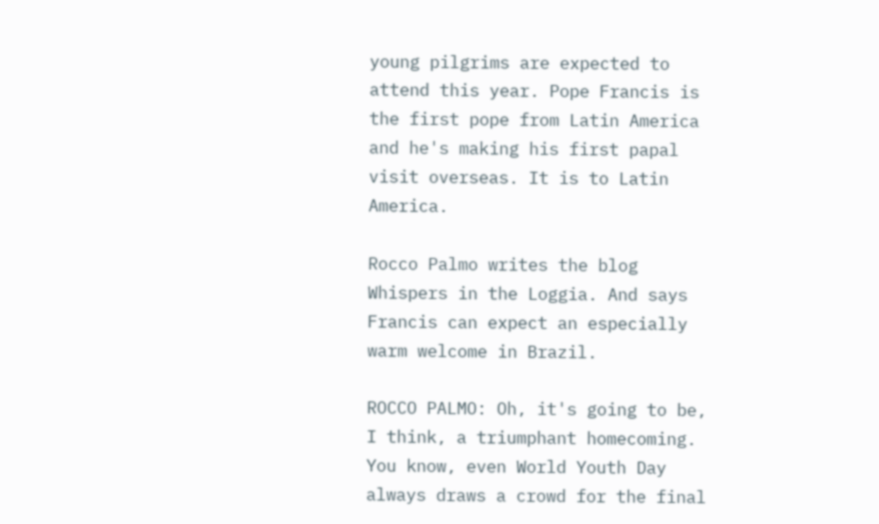young pilgrims are expected to attend this year. Pope Francis is the first pope from Latin America and he's making his first papal visit overseas. It is to Latin America.

Rocco Palmo writes the blog Whispers in the Loggia. And says Francis can expect an especially warm welcome in Brazil.

ROCCO PALMO: Oh, it's going to be, I think, a triumphant homecoming. You know, even World Youth Day always draws a crowd for the final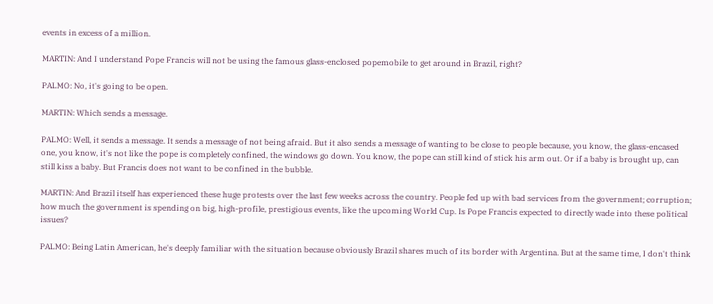events in excess of a million.

MARTIN: And I understand Pope Francis will not be using the famous glass-enclosed popemobile to get around in Brazil, right?

PALMO: No, it's going to be open.

MARTIN: Which sends a message.

PALMO: Well, it sends a message. It sends a message of not being afraid. But it also sends a message of wanting to be close to people because, you know, the glass-encased one, you know, it's not like the pope is completely confined, the windows go down. You know, the pope can still kind of stick his arm out. Or if a baby is brought up, can still kiss a baby. But Francis does not want to be confined in the bubble.

MARTIN: And Brazil itself has experienced these huge protests over the last few weeks across the country. People fed up with bad services from the government; corruption; how much the government is spending on big, high-profile, prestigious events, like the upcoming World Cup. Is Pope Francis expected to directly wade into these political issues?

PALMO: Being Latin American, he's deeply familiar with the situation because obviously Brazil shares much of its border with Argentina. But at the same time, I don't think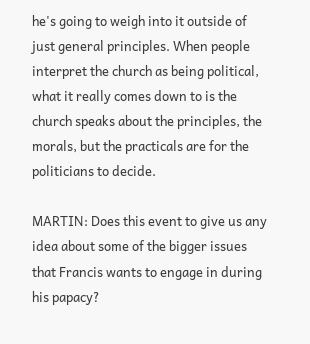he's going to weigh into it outside of just general principles. When people interpret the church as being political, what it really comes down to is the church speaks about the principles, the morals, but the practicals are for the politicians to decide.

MARTIN: Does this event to give us any idea about some of the bigger issues that Francis wants to engage in during his papacy?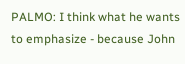PALMO: I think what he wants to emphasize - because John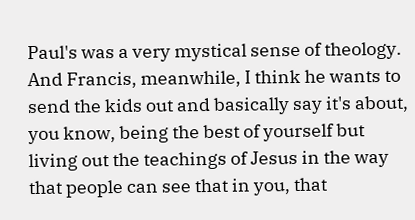Paul's was a very mystical sense of theology. And Francis, meanwhile, I think he wants to send the kids out and basically say it's about, you know, being the best of yourself but living out the teachings of Jesus in the way that people can see that in you, that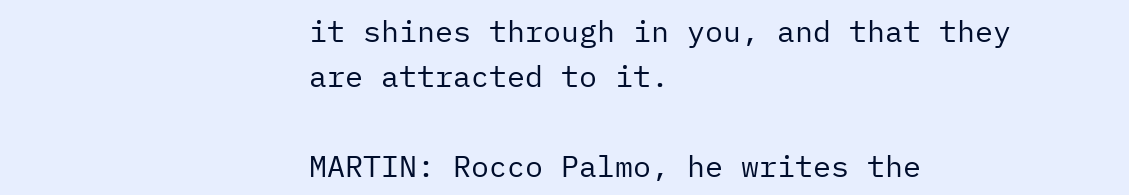it shines through in you, and that they are attracted to it.

MARTIN: Rocco Palmo, he writes the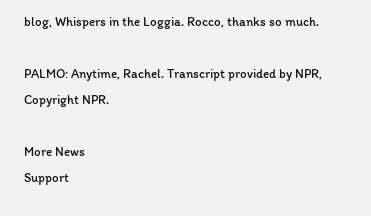blog, Whispers in the Loggia. Rocco, thanks so much.

PALMO: Anytime, Rachel. Transcript provided by NPR, Copyright NPR.

More News
Support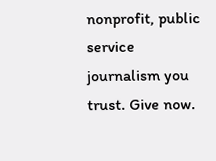nonprofit, public service journalism you trust. Give now.